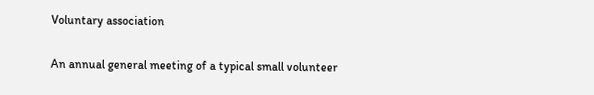Voluntary association

An annual general meeting of a typical small volunteer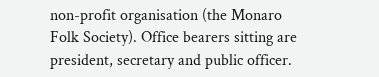non-profit organisation (the Monaro Folk Society). Office bearers sitting are president, secretary and public officer.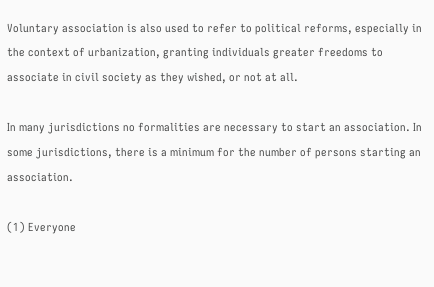Voluntary association is also used to refer to political reforms, especially in the context of urbanization, granting individuals greater freedoms to associate in civil society as they wished, or not at all.

In many jurisdictions no formalities are necessary to start an association. In some jurisdictions, there is a minimum for the number of persons starting an association.

(1) Everyone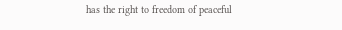has the right to freedom of peaceful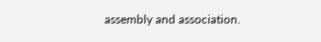assembly and association.